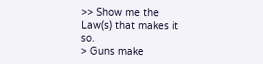>> Show me the Law(s) that makes it so.
> Guns make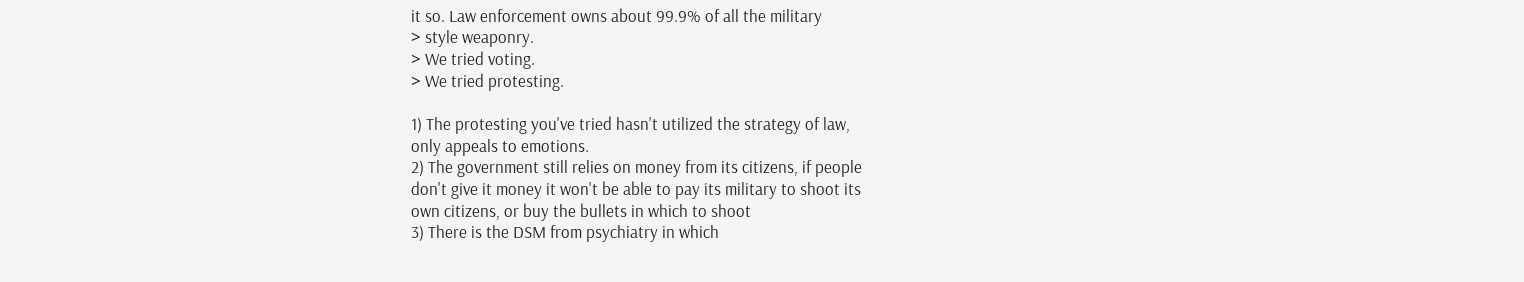it so. Law enforcement owns about 99.9% of all the military
> style weaponry.
> We tried voting.
> We tried protesting.

1) The protesting you've tried hasn't utilized the strategy of law,
only appeals to emotions.
2) The government still relies on money from its citizens, if people
don't give it money it won't be able to pay its military to shoot its
own citizens, or buy the bullets in which to shoot
3) There is the DSM from psychiatry in which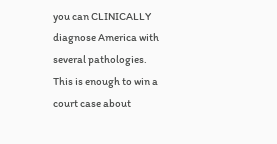you can CLINICALLY
diagnose America with several pathologies.  This is enough to win a
court case about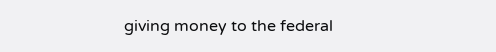giving money to the federal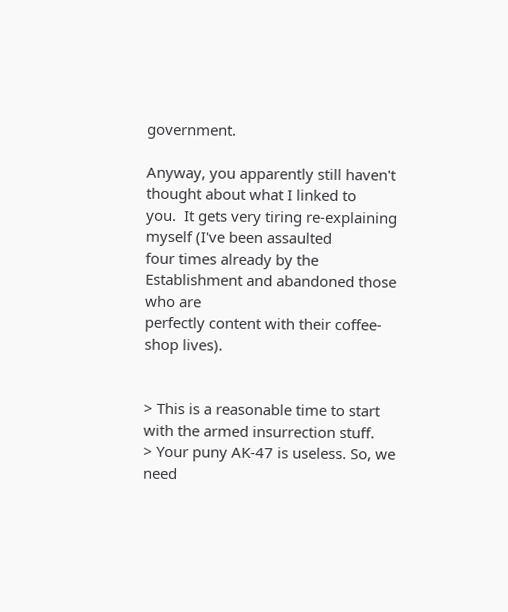government.

Anyway, you apparently still haven't thought about what I linked to
you.  It gets very tiring re-explaining myself (I've been assaulted
four times already by the Establishment and abandoned those who are
perfectly content with their coffee-shop lives).


> This is a reasonable time to start with the armed insurrection stuff.
> Your puny AK-47 is useless. So, we need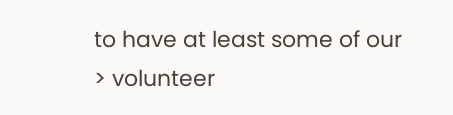to have at least some of our
> volunteer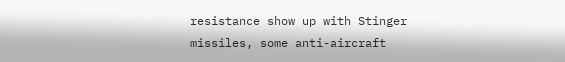resistance show up with Stinger missiles, some anti-aircraft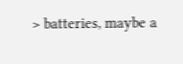> batteries, maybe a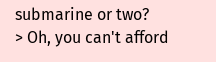submarine or two?
> Oh, you can't afford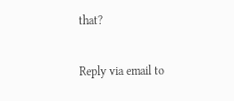that?

Reply via email to